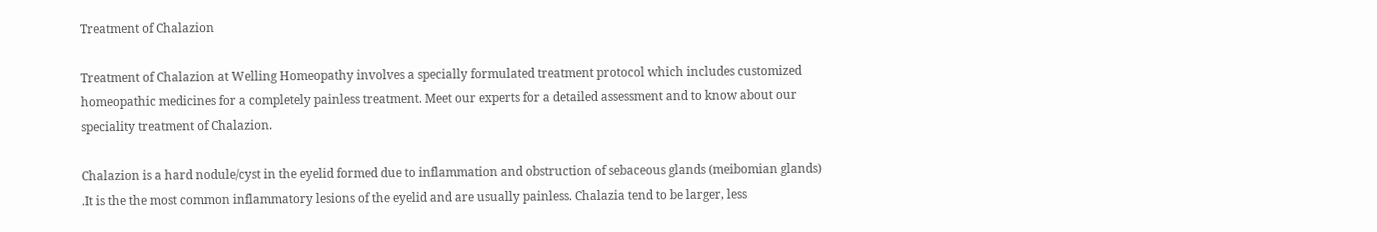Treatment of Chalazion

Treatment of Chalazion at Welling Homeopathy involves a specially formulated treatment protocol which includes customized homeopathic medicines for a completely painless treatment. Meet our experts for a detailed assessment and to know about our speciality treatment of Chalazion.

Chalazion is a hard nodule/cyst in the eyelid formed due to inflammation and obstruction of sebaceous glands (meibomian glands) .It is the the most common inflammatory lesions of the eyelid and are usually painless. Chalazia tend to be larger, less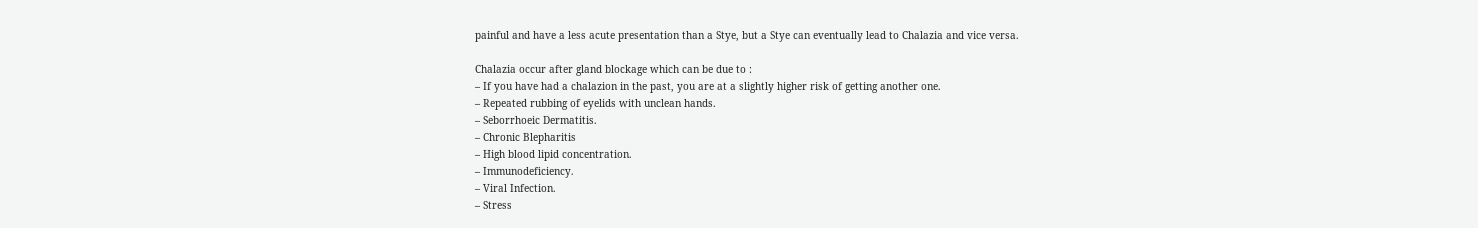painful and have a less acute presentation than a Stye, but a Stye can eventually lead to Chalazia and vice versa.

Chalazia occur after gland blockage which can be due to :
– If you have had a chalazion in the past, you are at a slightly higher risk of getting another one.
– Repeated rubbing of eyelids with unclean hands.
– Seborrhoeic Dermatitis.
– Chronic Blepharitis
– High blood lipid concentration.
– Immunodeficiency.
– Viral Infection.
– Stress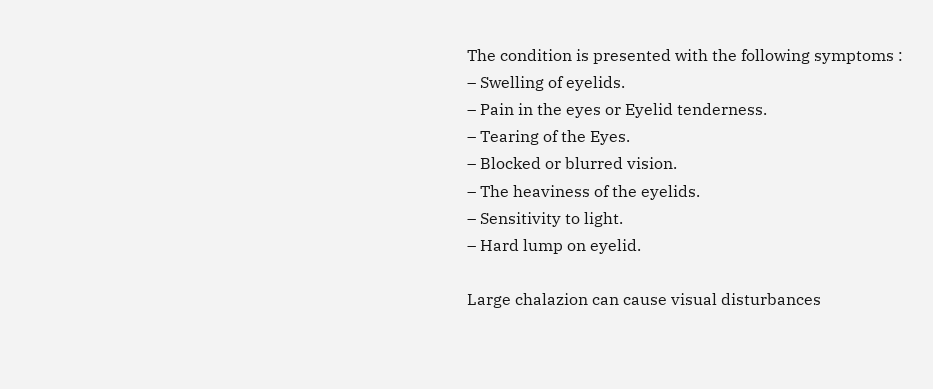The condition is presented with the following symptoms :
– Swelling of eyelids.
– Pain in the eyes or Eyelid tenderness.
– Tearing of the Eyes.
– Blocked or blurred vision.
– The heaviness of the eyelids.
– Sensitivity to light.
– Hard lump on eyelid.

Large chalazion can cause visual disturbances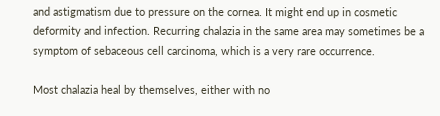and astigmatism due to pressure on the cornea. It might end up in cosmetic deformity and infection. Recurring chalazia in the same area may sometimes be a symptom of sebaceous cell carcinoma, which is a very rare occurrence.

Most chalazia heal by themselves, either with no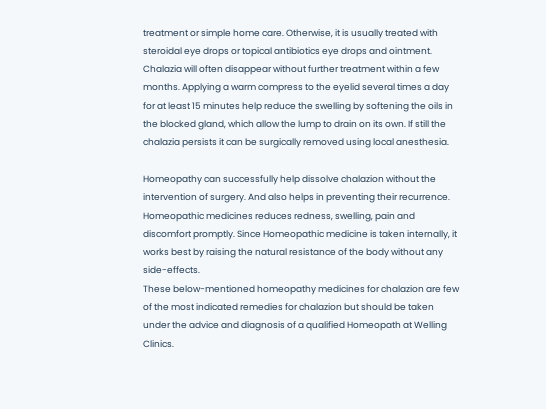treatment or simple home care. Otherwise, it is usually treated with steroidal eye drops or topical antibiotics eye drops and ointment. Chalazia will often disappear without further treatment within a few months. Applying a warm compress to the eyelid several times a day for at least 15 minutes help reduce the swelling by softening the oils in the blocked gland, which allow the lump to drain on its own. If still the chalazia persists it can be surgically removed using local anesthesia.

Homeopathy can successfully help dissolve chalazion without the intervention of surgery. And also helps in preventing their recurrence. Homeopathic medicines reduces redness, swelling, pain and discomfort promptly. Since Homeopathic medicine is taken internally, it works best by raising the natural resistance of the body without any side-effects.
These below-mentioned homeopathy medicines for chalazion are few of the most indicated remedies for chalazion but should be taken under the advice and diagnosis of a qualified Homeopath at Welling Clinics.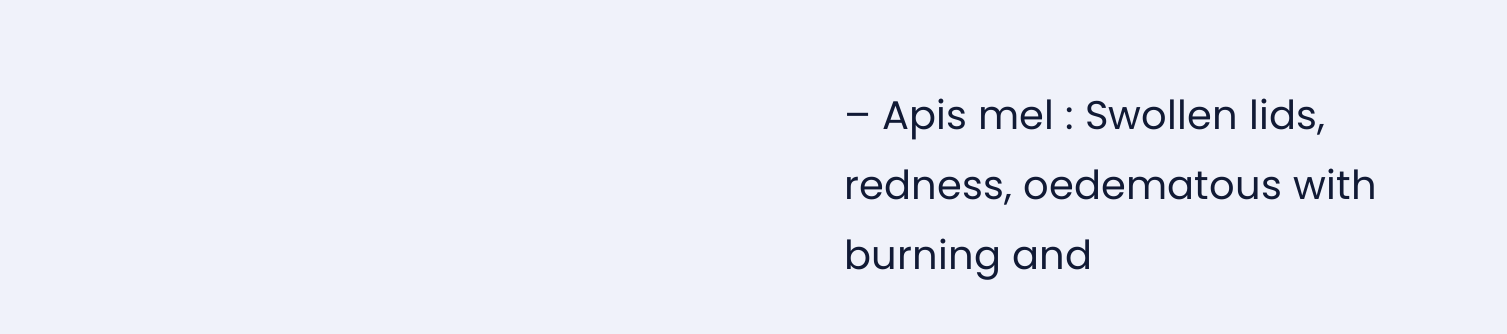– Apis mel : Swollen lids, redness, oedematous with burning and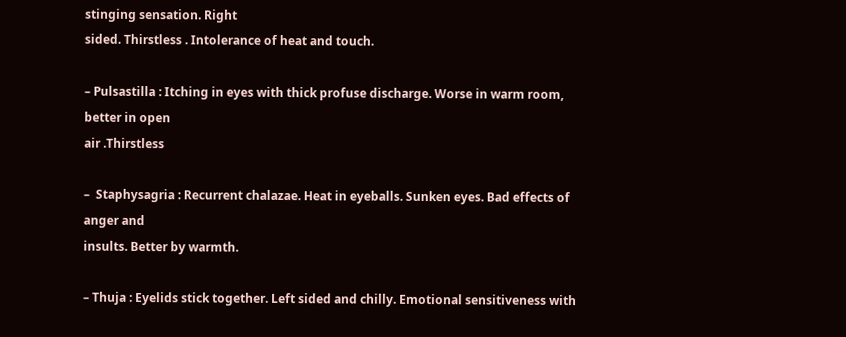stinging sensation. Right
sided. Thirstless . Intolerance of heat and touch.

– Pulsastilla : Itching in eyes with thick profuse discharge. Worse in warm room, better in open
air .Thirstless

–  Staphysagria : Recurrent chalazae. Heat in eyeballs. Sunken eyes. Bad effects of anger and
insults. Better by warmth.

– Thuja : Eyelids stick together. Left sided and chilly. Emotional sensitiveness with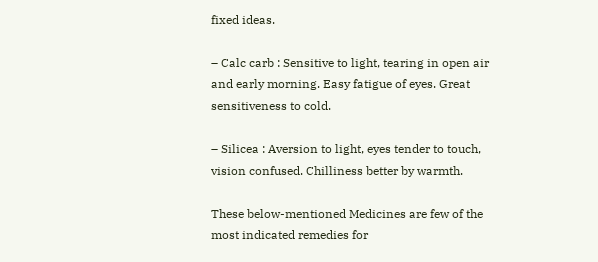fixed ideas.

– Calc carb : Sensitive to light, tearing in open air and early morning. Easy fatigue of eyes. Great
sensitiveness to cold.

– Silicea : Aversion to light, eyes tender to touch, vision confused. Chilliness better by warmth.

These below-mentioned Medicines are few of the most indicated remedies for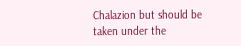Chalazion but should be taken under the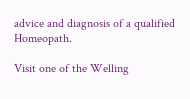advice and diagnosis of a qualified Homeopath.

Visit one of the Welling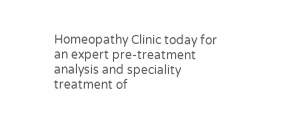Homeopathy Clinic today for an expert pre-treatment analysis and speciality treatment of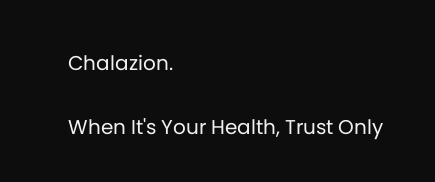Chalazion.

When It's Your Health, Trust Only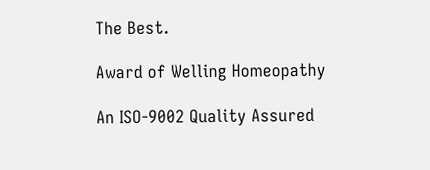The Best.

Award of Welling Homeopathy

An ISO-9002 Quality Assured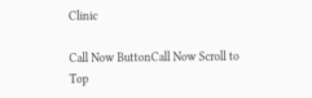Clinic

Call Now ButtonCall Now Scroll to Top